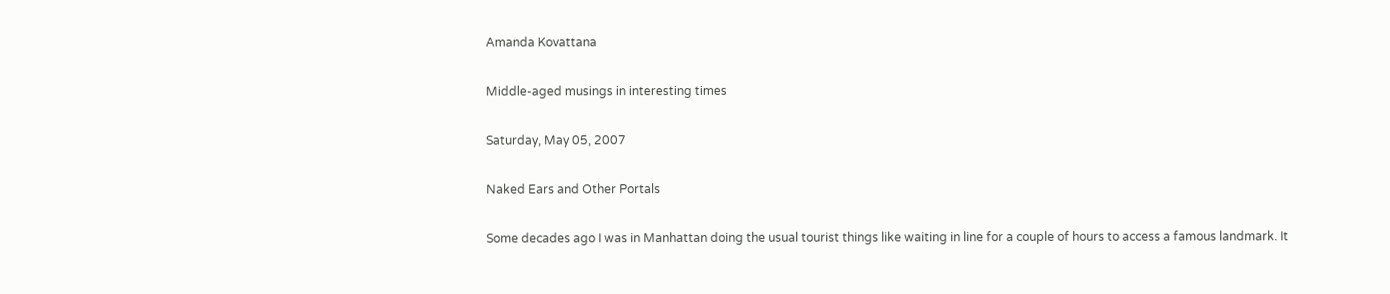Amanda Kovattana

Middle-aged musings in interesting times

Saturday, May 05, 2007

Naked Ears and Other Portals

Some decades ago I was in Manhattan doing the usual tourist things like waiting in line for a couple of hours to access a famous landmark. It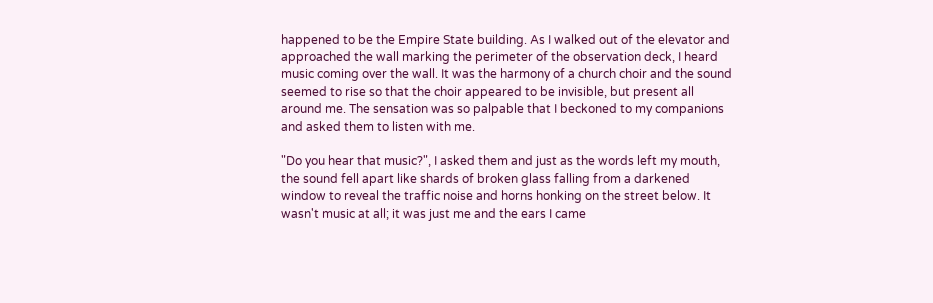happened to be the Empire State building. As I walked out of the elevator and approached the wall marking the perimeter of the observation deck, I heard music coming over the wall. It was the harmony of a church choir and the sound seemed to rise so that the choir appeared to be invisible, but present all around me. The sensation was so palpable that I beckoned to my companions and asked them to listen with me.

"Do you hear that music?", I asked them and just as the words left my mouth, the sound fell apart like shards of broken glass falling from a darkened window to reveal the traffic noise and horns honking on the street below. It wasn't music at all; it was just me and the ears I came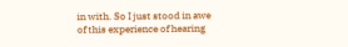in with. So I just stood in awe of this experience of hearing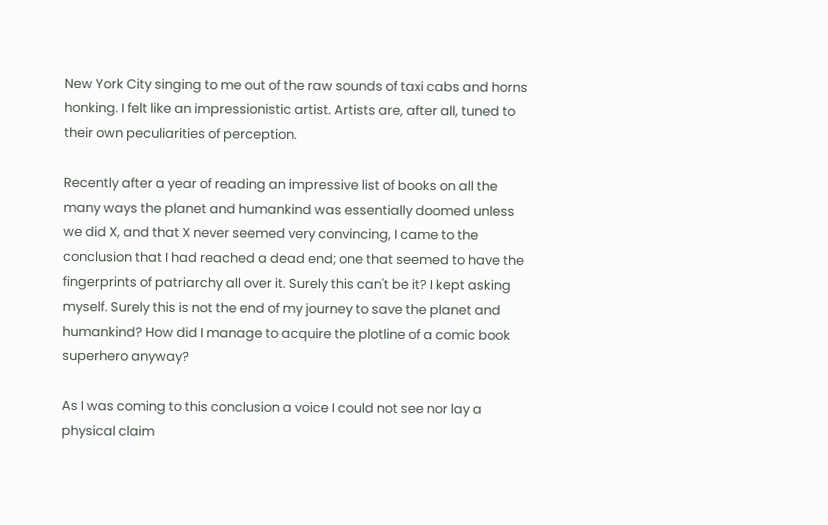New York City singing to me out of the raw sounds of taxi cabs and horns honking. I felt like an impressionistic artist. Artists are, after all, tuned to their own peculiarities of perception.

Recently after a year of reading an impressive list of books on all the many ways the planet and humankind was essentially doomed unless we did X, and that X never seemed very convincing, I came to the conclusion that I had reached a dead end; one that seemed to have the fingerprints of patriarchy all over it. Surely this can't be it? I kept asking myself. Surely this is not the end of my journey to save the planet and humankind? How did I manage to acquire the plotline of a comic book superhero anyway?

As I was coming to this conclusion a voice I could not see nor lay a physical claim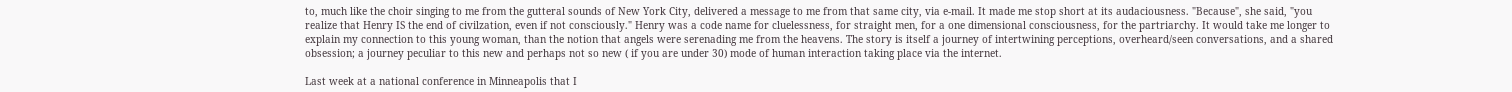to, much like the choir singing to me from the gutteral sounds of New York City, delivered a message to me from that same city, via e-mail. It made me stop short at its audaciousness. "Because", she said, "you realize that Henry IS the end of civilzation, even if not consciously." Henry was a code name for cluelessness, for straight men, for a one dimensional consciousness, for the partriarchy. It would take me longer to explain my connection to this young woman, than the notion that angels were serenading me from the heavens. The story is itself a journey of intertwining perceptions, overheard/seen conversations, and a shared obsession; a journey peculiar to this new and perhaps not so new ( if you are under 30) mode of human interaction taking place via the internet.

Last week at a national conference in Minneapolis that I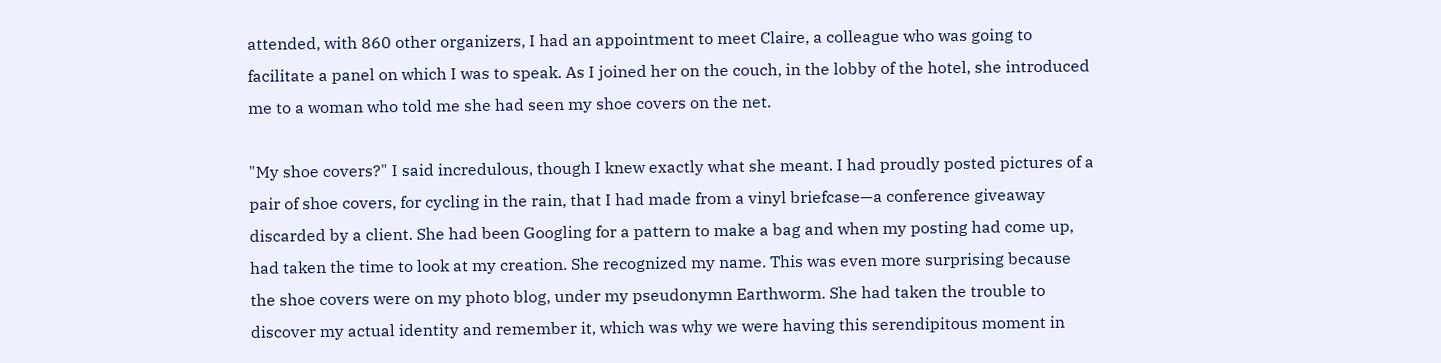attended, with 860 other organizers, I had an appointment to meet Claire, a colleague who was going to facilitate a panel on which I was to speak. As I joined her on the couch, in the lobby of the hotel, she introduced me to a woman who told me she had seen my shoe covers on the net.

"My shoe covers?" I said incredulous, though I knew exactly what she meant. I had proudly posted pictures of a pair of shoe covers, for cycling in the rain, that I had made from a vinyl briefcase—a conference giveaway discarded by a client. She had been Googling for a pattern to make a bag and when my posting had come up, had taken the time to look at my creation. She recognized my name. This was even more surprising because the shoe covers were on my photo blog, under my pseudonymn Earthworm. She had taken the trouble to discover my actual identity and remember it, which was why we were having this serendipitous moment in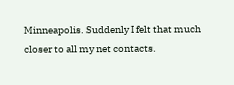Minneapolis. Suddenly I felt that much closer to all my net contacts.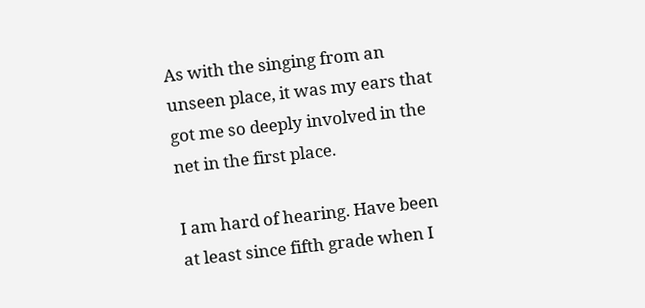As with the singing from an unseen place, it was my ears that got me so deeply involved in the net in the first place.

I am hard of hearing. Have been at least since fifth grade when I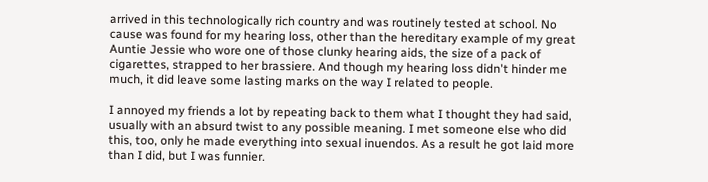arrived in this technologically rich country and was routinely tested at school. No cause was found for my hearing loss, other than the hereditary example of my great Auntie Jessie who wore one of those clunky hearing aids, the size of a pack of cigarettes, strapped to her brassiere. And though my hearing loss didn't hinder me much, it did leave some lasting marks on the way I related to people.

I annoyed my friends a lot by repeating back to them what I thought they had said, usually with an absurd twist to any possible meaning. I met someone else who did this, too, only he made everything into sexual inuendos. As a result he got laid more than I did, but I was funnier.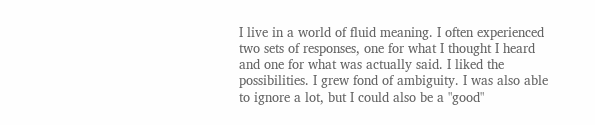I live in a world of fluid meaning. I often experienced two sets of responses, one for what I thought I heard and one for what was actually said. I liked the possibilities. I grew fond of ambiguity. I was also able to ignore a lot, but I could also be a "good"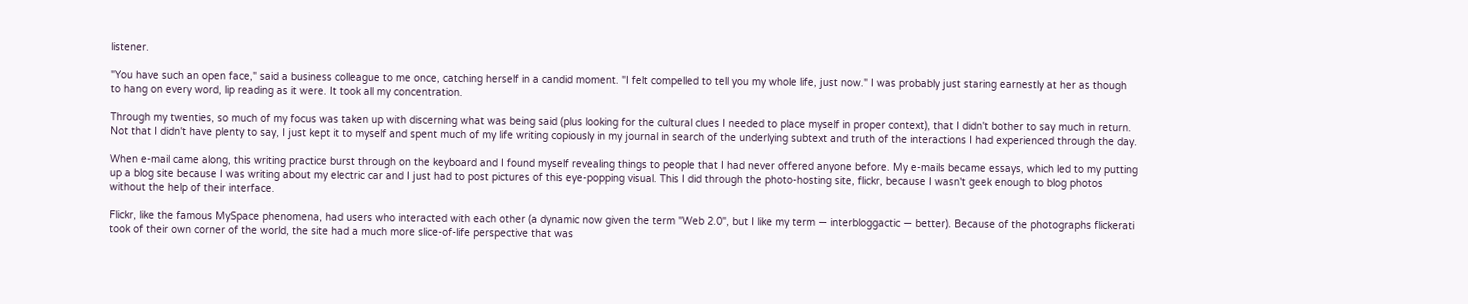listener.

"You have such an open face," said a business colleague to me once, catching herself in a candid moment. "I felt compelled to tell you my whole life, just now." I was probably just staring earnestly at her as though to hang on every word, lip reading as it were. It took all my concentration.

Through my twenties, so much of my focus was taken up with discerning what was being said (plus looking for the cultural clues I needed to place myself in proper context), that I didn't bother to say much in return. Not that I didn't have plenty to say, I just kept it to myself and spent much of my life writing copiously in my journal in search of the underlying subtext and truth of the interactions I had experienced through the day.

When e-mail came along, this writing practice burst through on the keyboard and I found myself revealing things to people that I had never offered anyone before. My e-mails became essays, which led to my putting up a blog site because I was writing about my electric car and I just had to post pictures of this eye-popping visual. This I did through the photo-hosting site, flickr, because I wasn't geek enough to blog photos without the help of their interface.

Flickr, like the famous MySpace phenomena, had users who interacted with each other (a dynamic now given the term "Web 2.0", but I like my term — interbloggactic — better). Because of the photographs flickerati took of their own corner of the world, the site had a much more slice-of-life perspective that was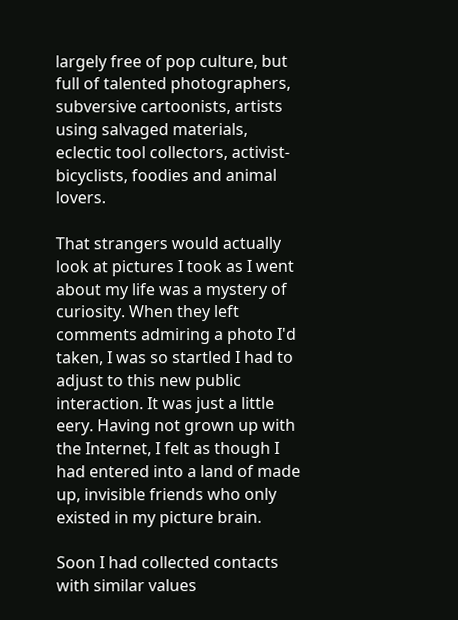largely free of pop culture, but full of talented photographers, subversive cartoonists, artists using salvaged materials, eclectic tool collectors, activist-bicyclists, foodies and animal lovers.

That strangers would actually look at pictures I took as I went about my life was a mystery of curiosity. When they left comments admiring a photo I'd taken, I was so startled I had to adjust to this new public interaction. It was just a little eery. Having not grown up with the Internet, I felt as though I had entered into a land of made up, invisible friends who only existed in my picture brain.

Soon I had collected contacts with similar values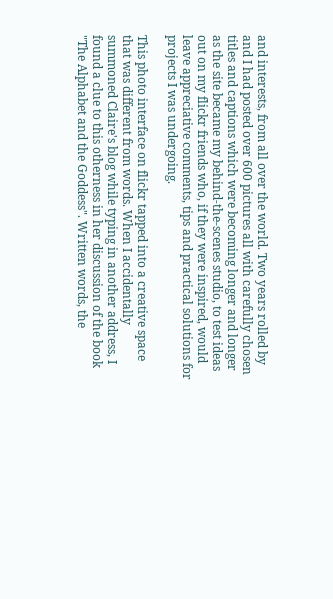and interests, from all over the world. Two years rolled by and I had posted over 600 pictures all with carefully chosen titles and captions which were becoming longer and longer as the site became my behind-the-scenes studio, to test ideas out on my flickr friends who, if they were inspired, would leave appreciative comments, tips and practical solutions for projects I was undergoing.

This photo interface on flickr tapped into a creative space that was different from words. When I accidentally summoned Claire's blog while typing in another address, I found a clue to this otherness in her discussion of the book "The Alphabet and the Goddess". Written words, the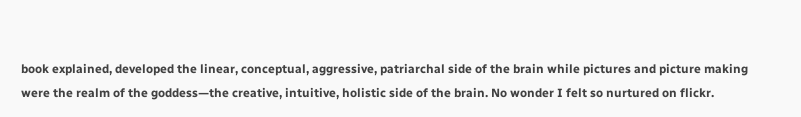book explained, developed the linear, conceptual, aggressive, patriarchal side of the brain while pictures and picture making were the realm of the goddess—the creative, intuitive, holistic side of the brain. No wonder I felt so nurtured on flickr.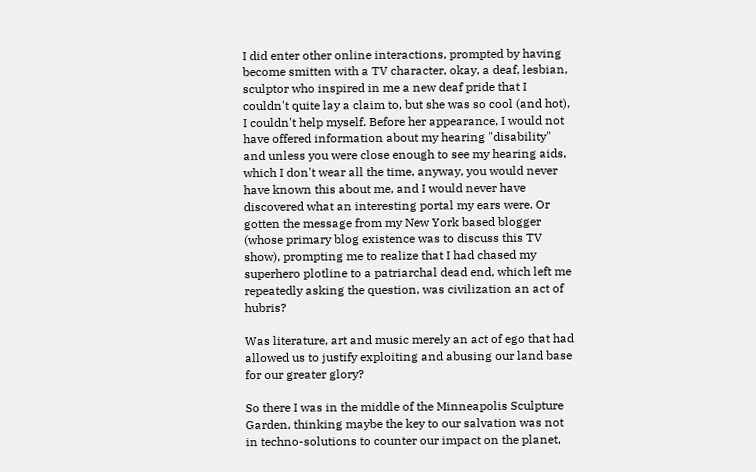I did enter other online interactions, prompted by having become smitten with a TV character, okay, a deaf, lesbian, sculptor who inspired in me a new deaf pride that I couldn't quite lay a claim to, but she was so cool (and hot), I couldn't help myself. Before her appearance, I would not have offered information about my hearing "disability" and unless you were close enough to see my hearing aids, which I don't wear all the time, anyway, you would never have known this about me, and I would never have discovered what an interesting portal my ears were. Or gotten the message from my New York based blogger (whose primary blog existence was to discuss this TV show), prompting me to realize that I had chased my superhero plotline to a patriarchal dead end, which left me repeatedly asking the question, was civilization an act of hubris?

Was literature, art and music merely an act of ego that had allowed us to justify exploiting and abusing our land base for our greater glory?

So there I was in the middle of the Minneapolis Sculpture Garden, thinking maybe the key to our salvation was not in techno-solutions to counter our impact on the planet,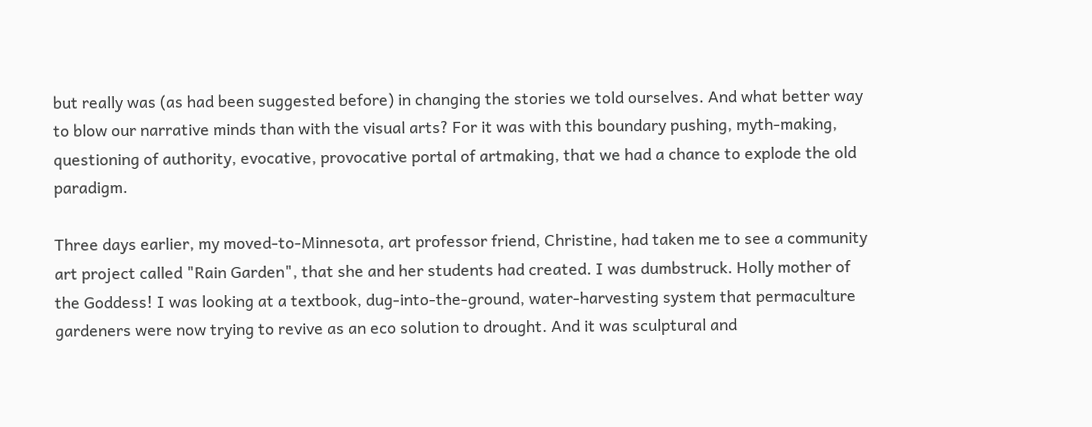but really was (as had been suggested before) in changing the stories we told ourselves. And what better way to blow our narrative minds than with the visual arts? For it was with this boundary pushing, myth-making, questioning of authority, evocative, provocative portal of artmaking, that we had a chance to explode the old paradigm.

Three days earlier, my moved-to-Minnesota, art professor friend, Christine, had taken me to see a community art project called "Rain Garden", that she and her students had created. I was dumbstruck. Holly mother of the Goddess! I was looking at a textbook, dug-into-the-ground, water-harvesting system that permaculture gardeners were now trying to revive as an eco solution to drought. And it was sculptural and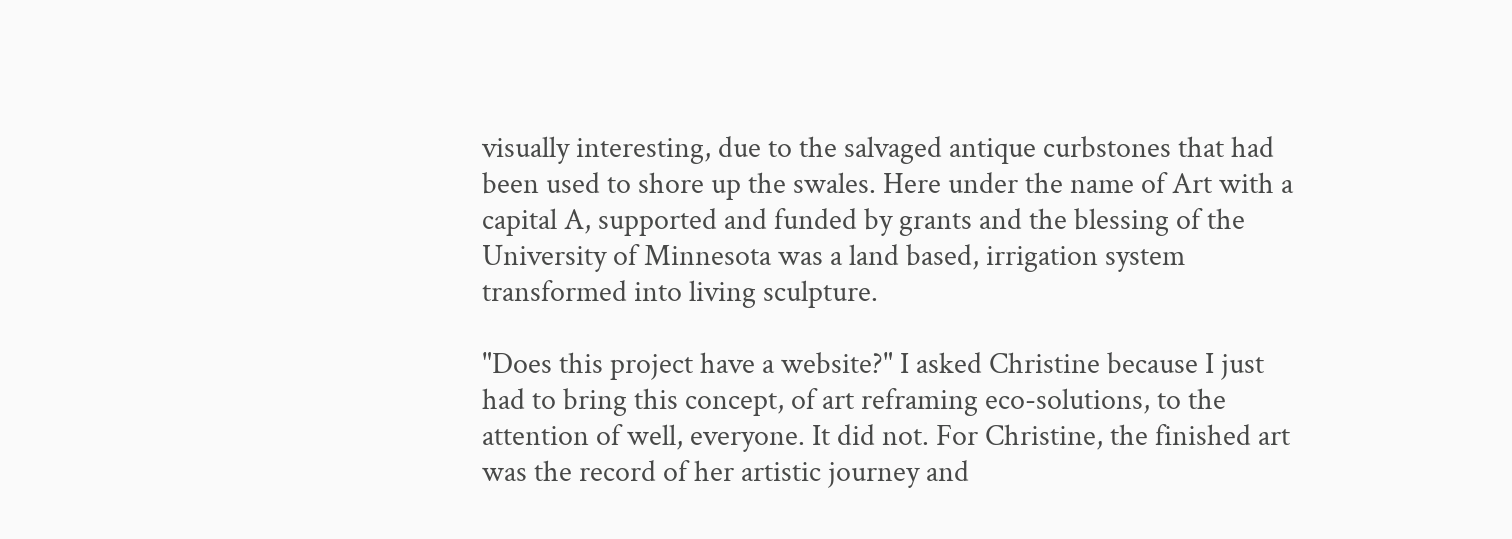visually interesting, due to the salvaged antique curbstones that had been used to shore up the swales. Here under the name of Art with a capital A, supported and funded by grants and the blessing of the University of Minnesota was a land based, irrigation system transformed into living sculpture.

"Does this project have a website?" I asked Christine because I just had to bring this concept, of art reframing eco-solutions, to the attention of well, everyone. It did not. For Christine, the finished art was the record of her artistic journey and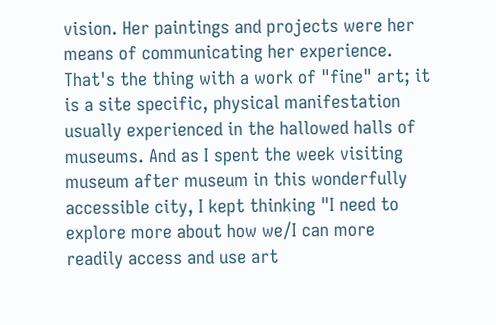vision. Her paintings and projects were her means of communicating her experience. That's the thing with a work of "fine" art; it is a site specific, physical manifestation usually experienced in the hallowed halls of museums. And as I spent the week visiting museum after museum in this wonderfully accessible city, I kept thinking "I need to explore more about how we/I can more readily access and use art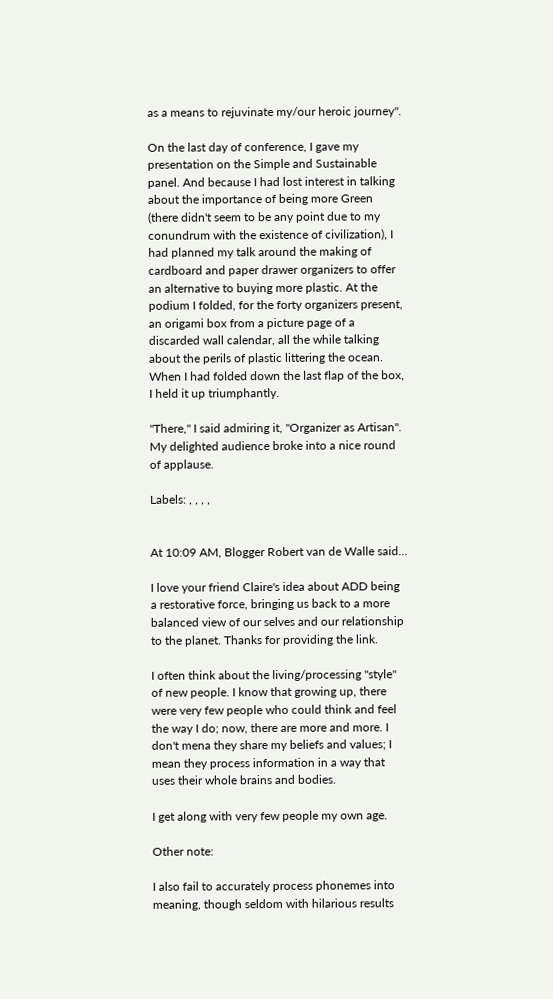as a means to rejuvinate my/our heroic journey".

On the last day of conference, I gave my presentation on the Simple and Sustainable panel. And because I had lost interest in talking about the importance of being more Green (there didn't seem to be any point due to my conundrum with the existence of civilization), I had planned my talk around the making of cardboard and paper drawer organizers to offer an alternative to buying more plastic. At the podium I folded, for the forty organizers present, an origami box from a picture page of a discarded wall calendar, all the while talking about the perils of plastic littering the ocean. When I had folded down the last flap of the box, I held it up triumphantly.

"There," I said admiring it, "Organizer as Artisan". My delighted audience broke into a nice round of applause.

Labels: , , , ,


At 10:09 AM, Blogger Robert van de Walle said...

I love your friend Claire's idea about ADD being a restorative force, bringing us back to a more balanced view of our selves and our relationship to the planet. Thanks for providing the link.

I often think about the living/processing "style" of new people. I know that growing up, there were very few people who could think and feel the way I do; now, there are more and more. I don't mena they share my beliefs and values; I mean they process information in a way that uses their whole brains and bodies.

I get along with very few people my own age.

Other note:

I also fail to accurately process phonemes into meaning, though seldom with hilarious results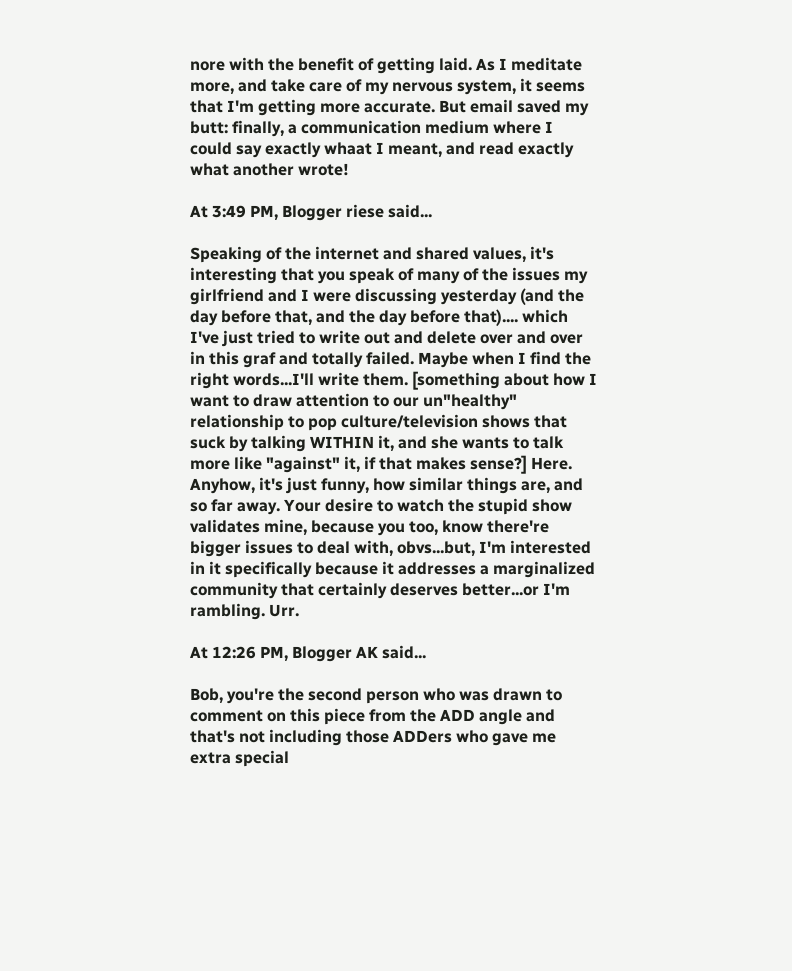nore with the benefit of getting laid. As I meditate more, and take care of my nervous system, it seems that I'm getting more accurate. But email saved my butt: finally, a communication medium where I could say exactly whaat I meant, and read exactly what another wrote!

At 3:49 PM, Blogger riese said...

Speaking of the internet and shared values, it's interesting that you speak of many of the issues my girlfriend and I were discussing yesterday (and the day before that, and the day before that).... which I've just tried to write out and delete over and over in this graf and totally failed. Maybe when I find the right words...I'll write them. [something about how I want to draw attention to our un"healthy" relationship to pop culture/television shows that suck by talking WITHIN it, and she wants to talk more like "against" it, if that makes sense?] Here. Anyhow, it's just funny, how similar things are, and so far away. Your desire to watch the stupid show validates mine, because you too, know there're bigger issues to deal with, obvs...but, I'm interested in it specifically because it addresses a marginalized community that certainly deserves better...or I'm rambling. Urr.

At 12:26 PM, Blogger AK said...

Bob, you're the second person who was drawn to comment on this piece from the ADD angle and that's not including those ADDers who gave me extra special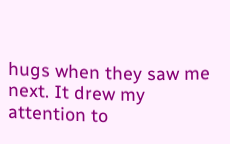hugs when they saw me next. It drew my attention to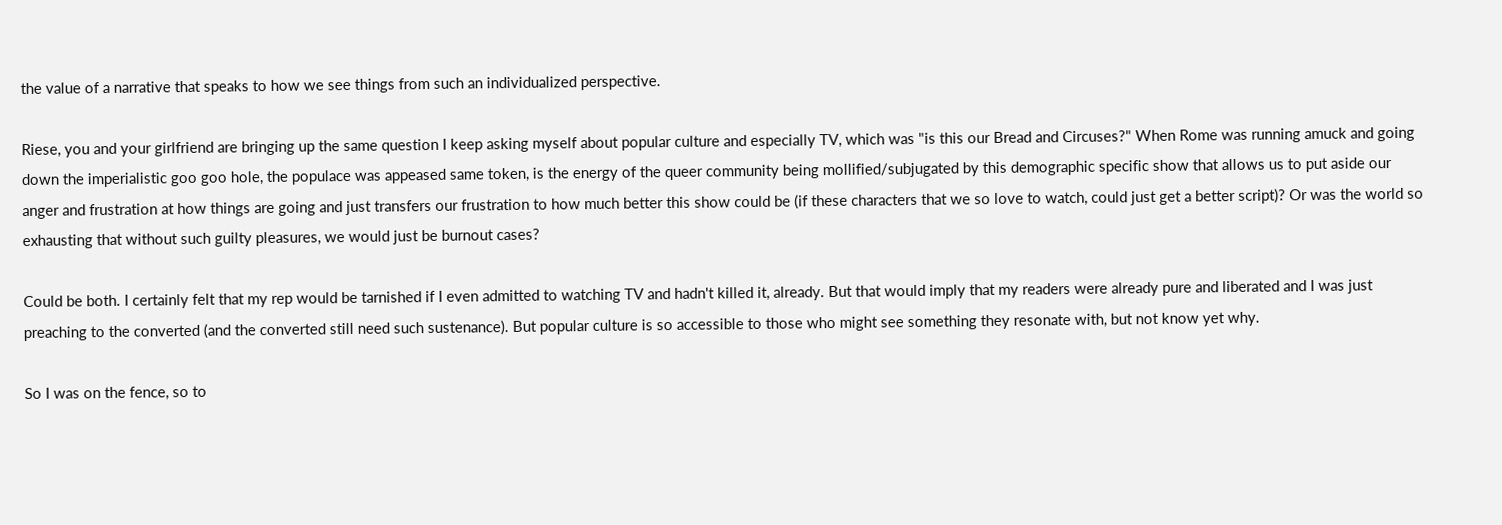the value of a narrative that speaks to how we see things from such an individualized perspective.

Riese, you and your girlfriend are bringing up the same question I keep asking myself about popular culture and especially TV, which was "is this our Bread and Circuses?" When Rome was running amuck and going down the imperialistic goo goo hole, the populace was appeased same token, is the energy of the queer community being mollified/subjugated by this demographic specific show that allows us to put aside our anger and frustration at how things are going and just transfers our frustration to how much better this show could be (if these characters that we so love to watch, could just get a better script)? Or was the world so exhausting that without such guilty pleasures, we would just be burnout cases?

Could be both. I certainly felt that my rep would be tarnished if I even admitted to watching TV and hadn't killed it, already. But that would imply that my readers were already pure and liberated and I was just preaching to the converted (and the converted still need such sustenance). But popular culture is so accessible to those who might see something they resonate with, but not know yet why.

So I was on the fence, so to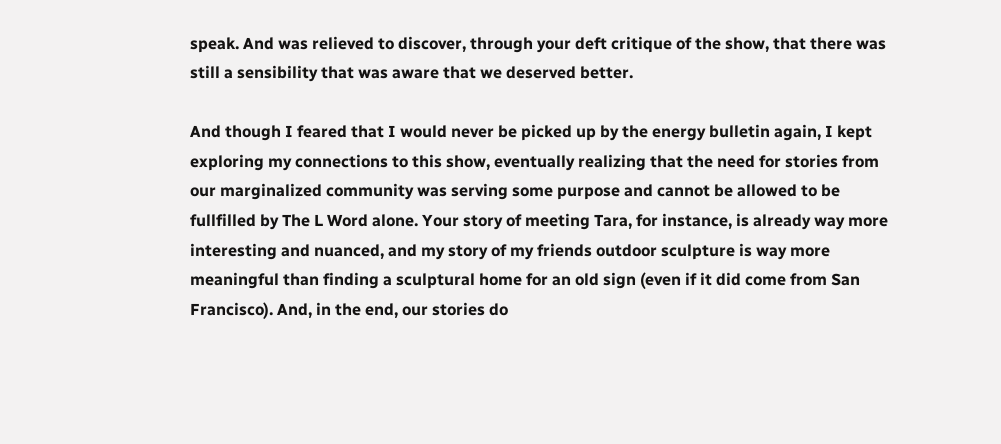speak. And was relieved to discover, through your deft critique of the show, that there was still a sensibility that was aware that we deserved better.

And though I feared that I would never be picked up by the energy bulletin again, I kept exploring my connections to this show, eventually realizing that the need for stories from our marginalized community was serving some purpose and cannot be allowed to be fullfilled by The L Word alone. Your story of meeting Tara, for instance, is already way more interesting and nuanced, and my story of my friends outdoor sculpture is way more meaningful than finding a sculptural home for an old sign (even if it did come from San Francisco). And, in the end, our stories do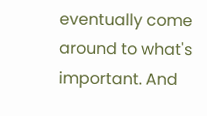eventually come around to what's important. And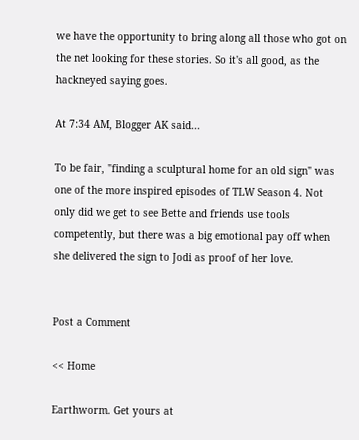we have the opportunity to bring along all those who got on the net looking for these stories. So it's all good, as the hackneyed saying goes.

At 7:34 AM, Blogger AK said...

To be fair, "finding a sculptural home for an old sign" was one of the more inspired episodes of TLW Season 4. Not only did we get to see Bette and friends use tools competently, but there was a big emotional pay off when she delivered the sign to Jodi as proof of her love.


Post a Comment

<< Home

Earthworm. Get yours at